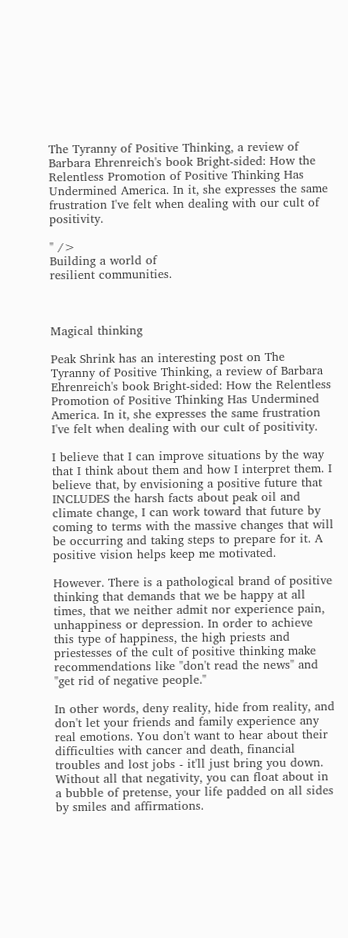The Tyranny of Positive Thinking, a review of Barbara Ehrenreich's book Bright-sided: How the Relentless Promotion of Positive Thinking Has Undermined America. In it, she expresses the same frustration I've felt when dealing with our cult of positivity.

" />
Building a world of
resilient communities.



Magical thinking

Peak Shrink has an interesting post on The Tyranny of Positive Thinking, a review of Barbara Ehrenreich's book Bright-sided: How the Relentless Promotion of Positive Thinking Has Undermined America. In it, she expresses the same frustration I've felt when dealing with our cult of positivity.

I believe that I can improve situations by the way that I think about them and how I interpret them. I believe that, by envisioning a positive future that INCLUDES the harsh facts about peak oil and climate change, I can work toward that future by coming to terms with the massive changes that will be occurring and taking steps to prepare for it. A positive vision helps keep me motivated.

However. There is a pathological brand of positive thinking that demands that we be happy at all times, that we neither admit nor experience pain, unhappiness or depression. In order to achieve this type of happiness, the high priests and priestesses of the cult of positive thinking make recommendations like "don't read the news" and "get rid of negative people."

In other words, deny reality, hide from reality, and don't let your friends and family experience any real emotions. You don't want to hear about their difficulties with cancer and death, financial troubles and lost jobs - it'll just bring you down. Without all that negativity, you can float about in a bubble of pretense, your life padded on all sides by smiles and affirmations.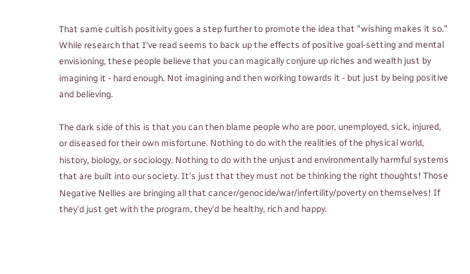That same cultish positivity goes a step further to promote the idea that "wishing makes it so." While research that I've read seems to back up the effects of positive goal-setting and mental envisioning, these people believe that you can magically conjure up riches and wealth just by imagining it - hard enough. Not imagining and then working towards it - but just by being positive and believing.

The dark side of this is that you can then blame people who are poor, unemployed, sick, injured, or diseased for their own misfortune. Nothing to do with the realities of the physical world, history, biology, or sociology. Nothing to do with the unjust and environmentally harmful systems that are built into our society. It's just that they must not be thinking the right thoughts! Those Negative Nellies are bringing all that cancer/genocide/war/infertility/poverty on themselves! If they'd just get with the program, they'd be healthy, rich and happy.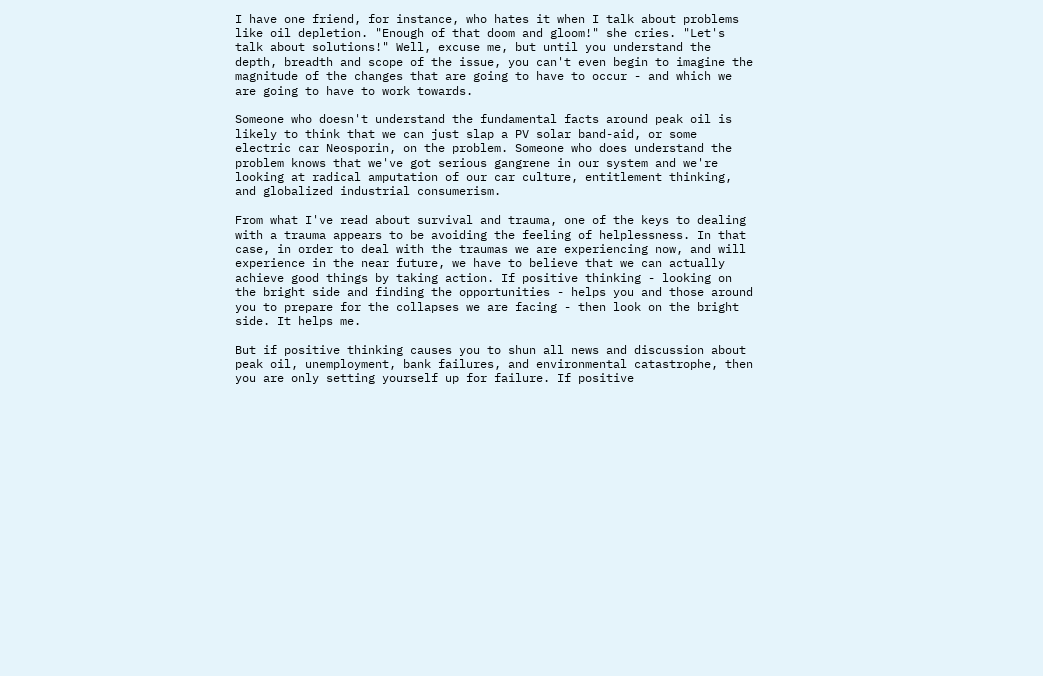I have one friend, for instance, who hates it when I talk about problems like oil depletion. "Enough of that doom and gloom!" she cries. "Let's talk about solutions!" Well, excuse me, but until you understand the depth, breadth and scope of the issue, you can't even begin to imagine the magnitude of the changes that are going to have to occur - and which we are going to have to work towards.

Someone who doesn't understand the fundamental facts around peak oil is likely to think that we can just slap a PV solar band-aid, or some electric car Neosporin, on the problem. Someone who does understand the problem knows that we've got serious gangrene in our system and we're looking at radical amputation of our car culture, entitlement thinking, and globalized industrial consumerism.

From what I've read about survival and trauma, one of the keys to dealing with a trauma appears to be avoiding the feeling of helplessness. In that case, in order to deal with the traumas we are experiencing now, and will experience in the near future, we have to believe that we can actually achieve good things by taking action. If positive thinking - looking on the bright side and finding the opportunities - helps you and those around you to prepare for the collapses we are facing - then look on the bright side. It helps me.

But if positive thinking causes you to shun all news and discussion about peak oil, unemployment, bank failures, and environmental catastrophe, then you are only setting yourself up for failure. If positive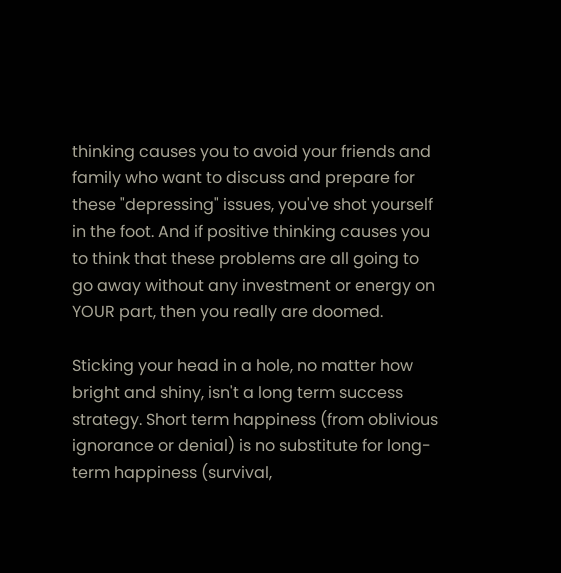thinking causes you to avoid your friends and family who want to discuss and prepare for these "depressing" issues, you've shot yourself in the foot. And if positive thinking causes you to think that these problems are all going to go away without any investment or energy on YOUR part, then you really are doomed.

Sticking your head in a hole, no matter how bright and shiny, isn't a long term success strategy. Short term happiness (from oblivious ignorance or denial) is no substitute for long-term happiness (survival,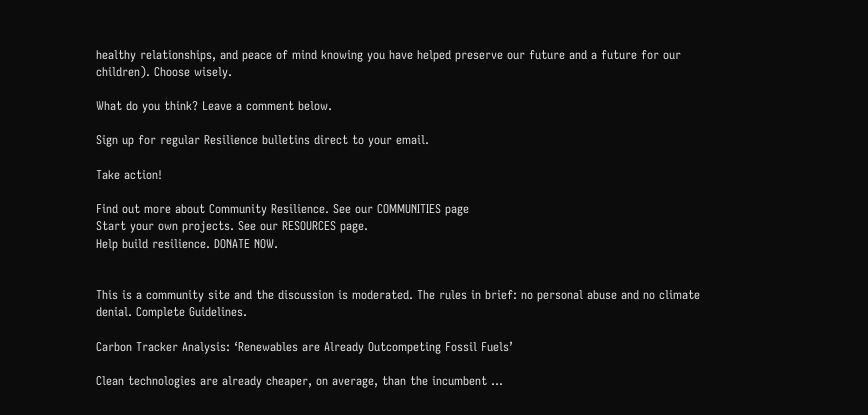healthy relationships, and peace of mind knowing you have helped preserve our future and a future for our children). Choose wisely.

What do you think? Leave a comment below.

Sign up for regular Resilience bulletins direct to your email.

Take action!

Find out more about Community Resilience. See our COMMUNITIES page
Start your own projects. See our RESOURCES page.
Help build resilience. DONATE NOW.


This is a community site and the discussion is moderated. The rules in brief: no personal abuse and no climate denial. Complete Guidelines.

Carbon Tracker Analysis: ‘Renewables are Already Outcompeting Fossil Fuels’

Clean technologies are already cheaper, on average, than the incumbent …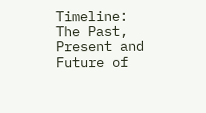Timeline: The Past, Present and Future of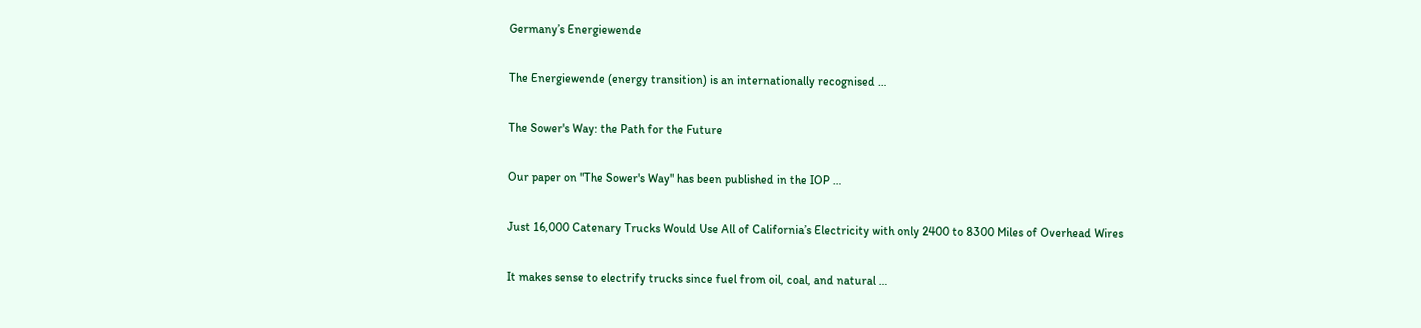Germany’s Energiewende

The Energiewende (energy transition) is an internationally recognised …

The Sower's Way: the Path for the Future

Our paper on "The Sower's Way" has been published in the IOP …

Just 16,000 Catenary Trucks Would Use All of California’s Electricity with only 2400 to 8300 Miles of Overhead Wires

It makes sense to electrify trucks since fuel from oil, coal, and natural …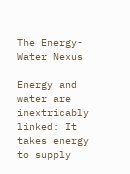The Energy-Water Nexus

Energy and water are inextricably linked: It takes energy to supply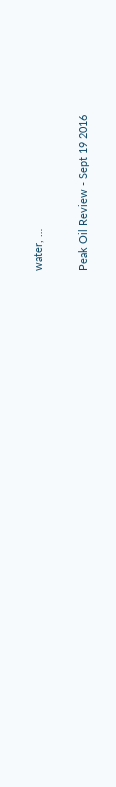water, …

Peak Oil Review - Sept 19 2016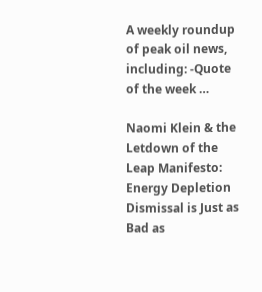A weekly roundup of peak oil news, including: -Quote of the week …

Naomi Klein & the Letdown of the Leap Manifesto: Energy Depletion Dismissal is Just as Bad as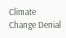Climate Change Denial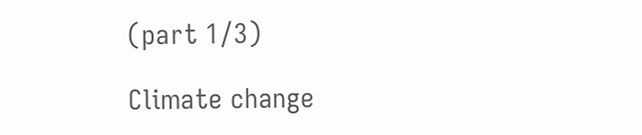(part 1/3)

Climate change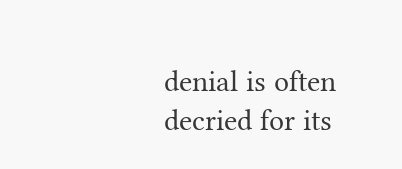denial is often decried for its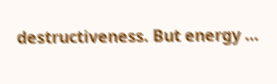destructiveness. But energy …